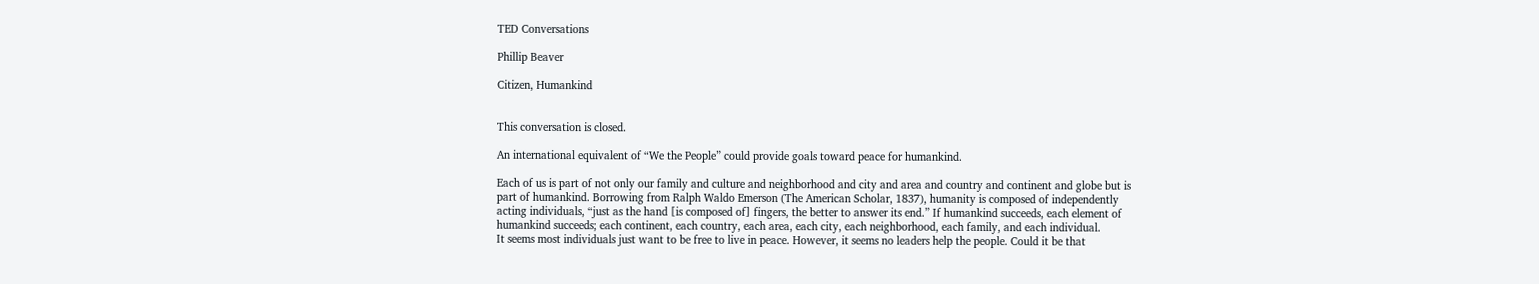TED Conversations

Phillip Beaver

Citizen, Humankind


This conversation is closed.

An international equivalent of “We the People” could provide goals toward peace for humankind.

Each of us is part of not only our family and culture and neighborhood and city and area and country and continent and globe but is part of humankind. Borrowing from Ralph Waldo Emerson (The American Scholar, 1837), humanity is composed of independently acting individuals, “just as the hand [is composed of] fingers, the better to answer its end.” If humankind succeeds, each element of humankind succeeds; each continent, each country, each area, each city, each neighborhood, each family, and each individual.
It seems most individuals just want to be free to live in peace. However, it seems no leaders help the people. Could it be that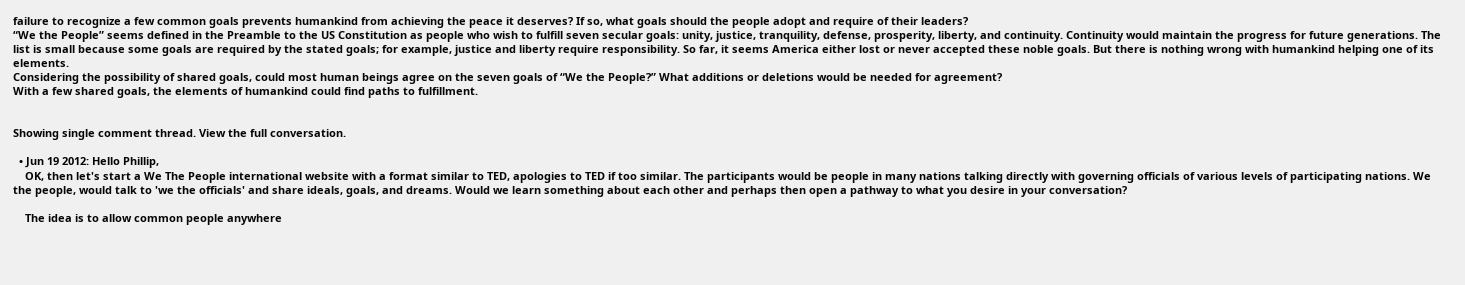failure to recognize a few common goals prevents humankind from achieving the peace it deserves? If so, what goals should the people adopt and require of their leaders?
“We the People” seems defined in the Preamble to the US Constitution as people who wish to fulfill seven secular goals: unity, justice, tranquility, defense, prosperity, liberty, and continuity. Continuity would maintain the progress for future generations. The list is small because some goals are required by the stated goals; for example, justice and liberty require responsibility. So far, it seems America either lost or never accepted these noble goals. But there is nothing wrong with humankind helping one of its elements.
Considering the possibility of shared goals, could most human beings agree on the seven goals of “We the People?” What additions or deletions would be needed for agreement?
With a few shared goals, the elements of humankind could find paths to fulfillment.


Showing single comment thread. View the full conversation.

  • Jun 19 2012: Hello Phillip,
    OK, then let's start a We The People international website with a format similar to TED, apologies to TED if too similar. The participants would be people in many nations talking directly with governing officials of various levels of participating nations. We the people, would talk to 'we the officials' and share ideals, goals, and dreams. Would we learn something about each other and perhaps then open a pathway to what you desire in your conversation?

    The idea is to allow common people anywhere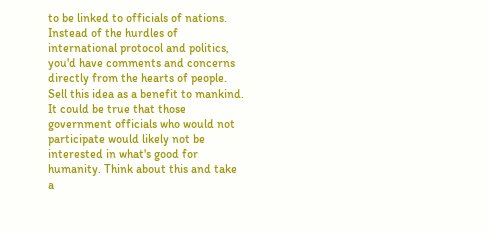to be linked to officials of nations. Instead of the hurdles of international protocol and politics, you'd have comments and concerns directly from the hearts of people. Sell this idea as a benefit to mankind. It could be true that those government officials who would not participate would likely not be interested in what's good for humanity. Think about this and take a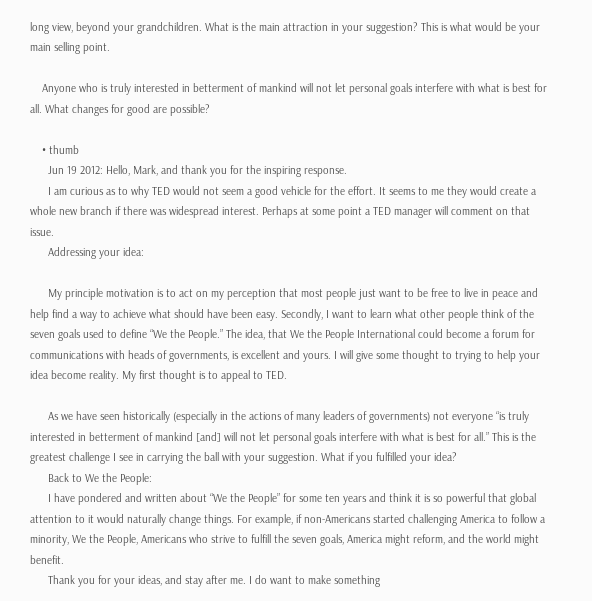long view, beyond your grandchildren. What is the main attraction in your suggestion? This is what would be your main selling point.

    Anyone who is truly interested in betterment of mankind will not let personal goals interfere with what is best for all. What changes for good are possible?

    • thumb
      Jun 19 2012: Hello, Mark, and thank you for the inspiring response.
      I am curious as to why TED would not seem a good vehicle for the effort. It seems to me they would create a whole new branch if there was widespread interest. Perhaps at some point a TED manager will comment on that issue.
      Addressing your idea:

      My principle motivation is to act on my perception that most people just want to be free to live in peace and help find a way to achieve what should have been easy. Secondly, I want to learn what other people think of the seven goals used to define “We the People.” The idea, that We the People International could become a forum for communications with heads of governments, is excellent and yours. I will give some thought to trying to help your idea become reality. My first thought is to appeal to TED.

      As we have seen historically (especially in the actions of many leaders of governments) not everyone “is truly interested in betterment of mankind [and] will not let personal goals interfere with what is best for all.” This is the greatest challenge I see in carrying the ball with your suggestion. What if you fulfilled your idea?
      Back to We the People:
      I have pondered and written about “We the People” for some ten years and think it is so powerful that global attention to it would naturally change things. For example, if non-Americans started challenging America to follow a minority, We the People, Americans who strive to fulfill the seven goals, America might reform, and the world might benefit.
      Thank you for your ideas, and stay after me. I do want to make something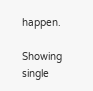happen.

Showing single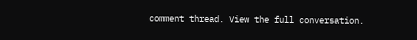comment thread. View the full conversation.